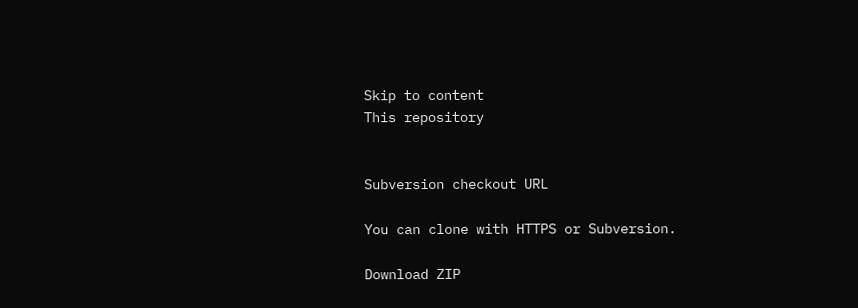Skip to content
This repository


Subversion checkout URL

You can clone with HTTPS or Subversion.

Download ZIP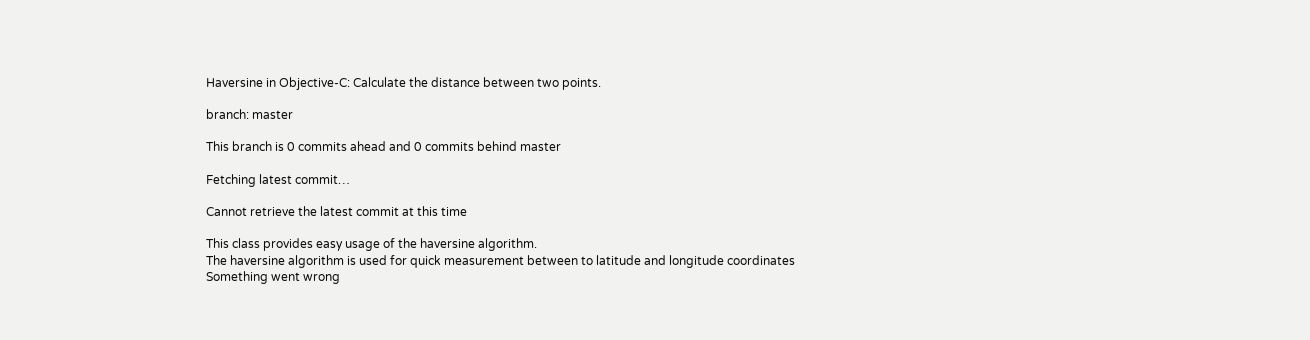Haversine in Objective-C: Calculate the distance between two points.

branch: master

This branch is 0 commits ahead and 0 commits behind master

Fetching latest commit…

Cannot retrieve the latest commit at this time

This class provides easy usage of the haversine algorithm.
The haversine algorithm is used for quick measurement between to latitude and longitude coordinates
Something went wrong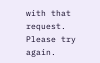with that request. Please try again.